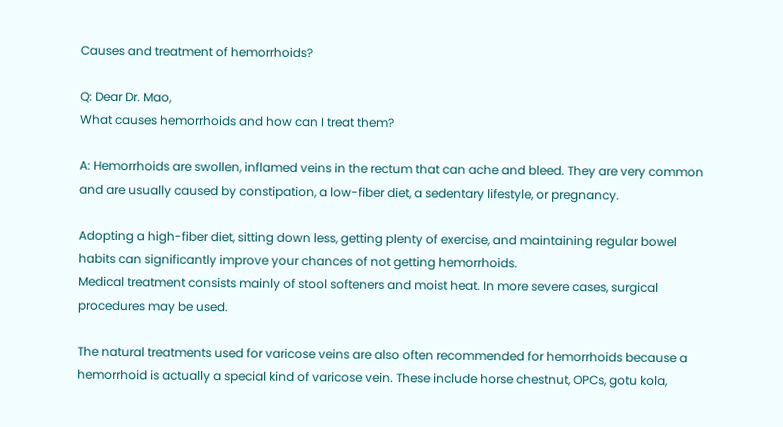Causes and treatment of hemorrhoids?

Q: Dear Dr. Mao,
What causes hemorrhoids and how can I treat them?

A: Hemorrhoids are swollen, inflamed veins in the rectum that can ache and bleed. They are very common and are usually caused by constipation, a low-fiber diet, a sedentary lifestyle, or pregnancy.

Adopting a high-fiber diet, sitting down less, getting plenty of exercise, and maintaining regular bowel habits can significantly improve your chances of not getting hemorrhoids.
Medical treatment consists mainly of stool softeners and moist heat. In more severe cases, surgical procedures may be used.

The natural treatments used for varicose veins are also often recommended for hemorrhoids because a hemorrhoid is actually a special kind of varicose vein. These include horse chestnut, OPCs, gotu kola,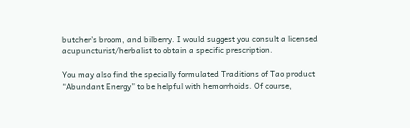butcher’s broom, and bilberry. I would suggest you consult a licensed acupuncturist/herbalist to obtain a specific prescription.

You may also find the specially formulated Traditions of Tao product “Abundant Energy” to be helpful with hemorrhoids. Of course,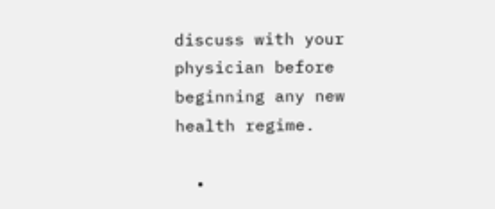discuss with your physician before beginning any new health regime.

  •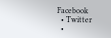Facebook
  • Twitter
  •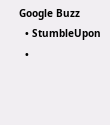Google Buzz
  • StumbleUpon
  •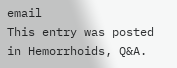email
This entry was posted in Hemorrhoids, Q&A.